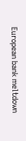European bank meltdown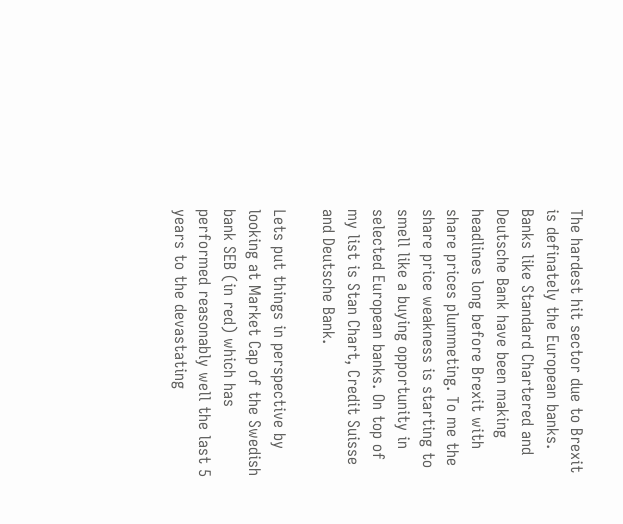The hardest hit sector due to Brexit is definately the European banks. Banks like Standard Chartered and Deutsche Bank have been making headlines long before Brexit with share prices plummeting. To me the share price weakness is starting to smell like a buying opportunity in selected European banks. On top of my list is Stan Chart, Credit Suisse and Deutsche Bank.

Lets put things in perspective by looking at Market Cap of the Swedish bank SEB (in red) which has performed reasonably well the last 5 years to the devastating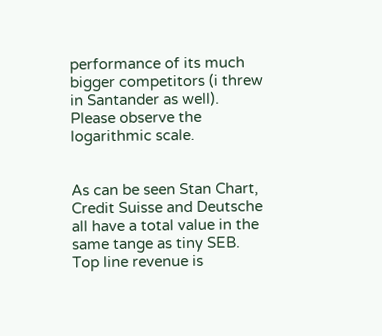performance of its much bigger competitors (i threw in Santander as well). Please observe the logarithmic scale.


As can be seen Stan Chart, Credit Suisse and Deutsche all have a total value in the same tange as tiny SEB. Top line revenue is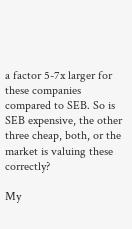a factor 5-7x larger for these companies compared to SEB. So is SEB expensive, the other three cheap, both, or the market is valuing these correctly?

My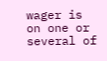wager is on one or several of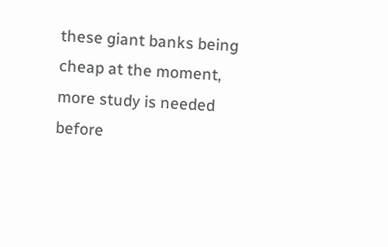these giant banks being cheap at the moment, more study is needed before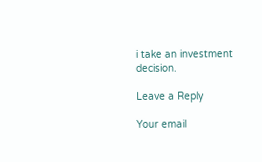i take an investment decision.

Leave a Reply

Your email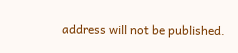address will not be published.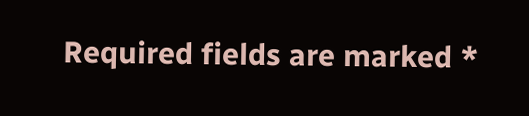Required fields are marked *